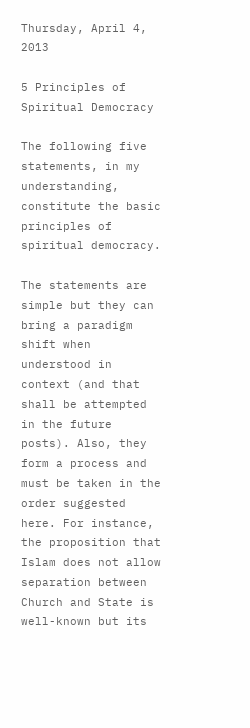Thursday, April 4, 2013

5 Principles of Spiritual Democracy

The following five statements, in my understanding, constitute the basic principles of spiritual democracy.

The statements are simple but they can bring a paradigm shift when understood in context (and that shall be attempted in the future posts). Also, they form a process and must be taken in the order suggested here. For instance, the proposition that Islam does not allow separation between Church and State is well-known but its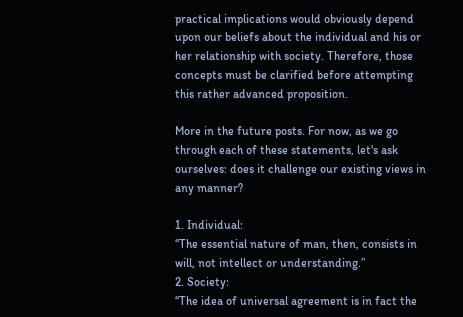practical implications would obviously depend upon our beliefs about the individual and his or her relationship with society. Therefore, those concepts must be clarified before attempting this rather advanced proposition.

More in the future posts. For now, as we go through each of these statements, let's ask ourselves: does it challenge our existing views in any manner?

1. Individual:
“The essential nature of man, then, consists in will, not intellect or understanding.”
2. Society:
“The idea of universal agreement is in fact the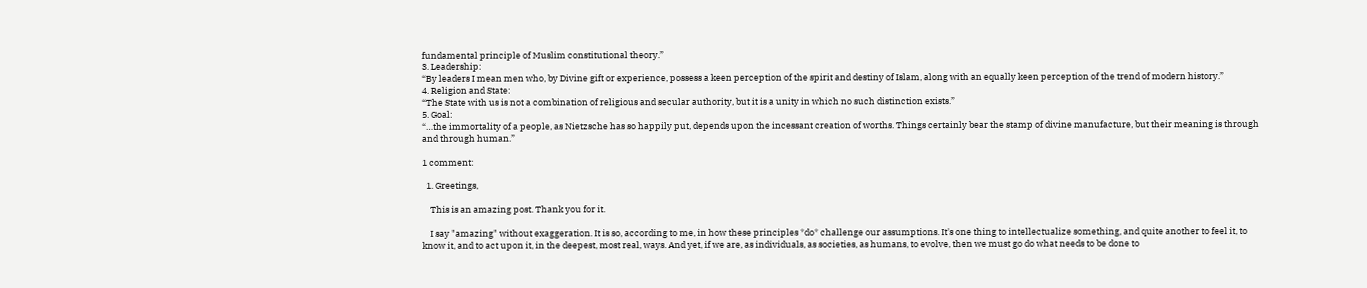fundamental principle of Muslim constitutional theory.”
3. Leadership:
“By leaders I mean men who, by Divine gift or experience, possess a keen perception of the spirit and destiny of Islam, along with an equally keen perception of the trend of modern history.”
4. Religion and State:
“The State with us is not a combination of religious and secular authority, but it is a unity in which no such distinction exists.”
5. Goal:
“…the immortality of a people, as Nietzsche has so happily put, depends upon the incessant creation of worths. Things certainly bear the stamp of divine manufacture, but their meaning is through and through human.”

1 comment:

  1. Greetings,

    This is an amazing post. Thank you for it.

    I say "amazing" without exaggeration. It is so, according to me, in how these principles *do* challenge our assumptions. It's one thing to intellectualize something, and quite another to feel it, to know it, and to act upon it, in the deepest, most real, ways. And yet, if we are, as individuals, as societies, as humans, to evolve, then we must go do what needs to be done to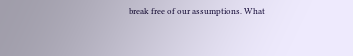break free of our assumptions. What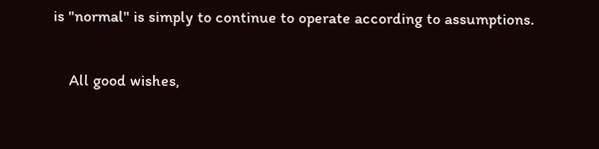is "normal" is simply to continue to operate according to assumptions.

    All good wishes,